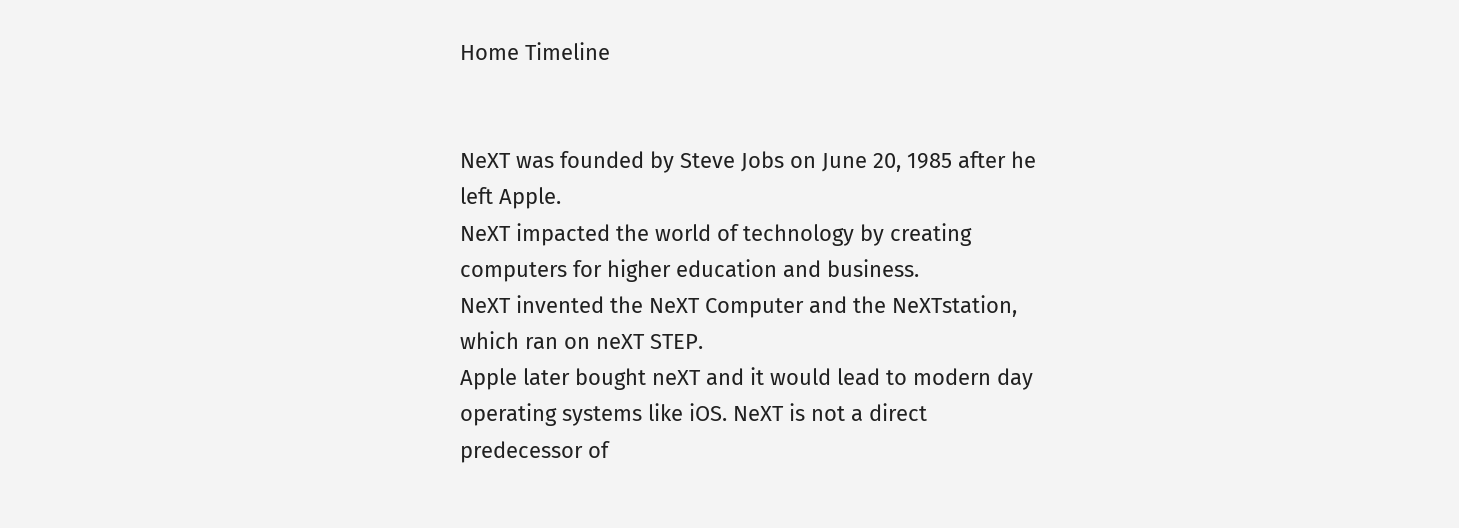Home Timeline


NeXT was founded by Steve Jobs on June 20, 1985 after he left Apple.
NeXT impacted the world of technology by creating computers for higher education and business.
NeXT invented the NeXT Computer and the NeXTstation, which ran on neXT STEP.
Apple later bought neXT and it would lead to modern day operating systems like iOS. NeXT is not a direct predecessor of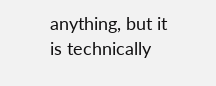anything, but it is technically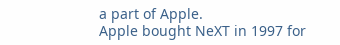a part of Apple.
Apple bought NeXT in 1997 for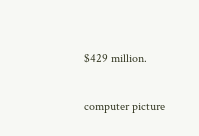$429 million.

computer picture